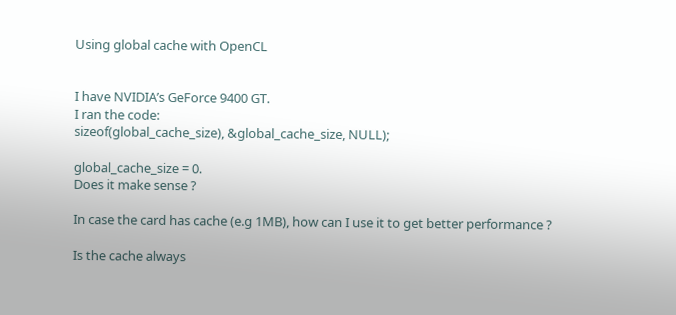Using global cache with OpenCL


I have NVIDIA’s GeForce 9400 GT.
I ran the code:
sizeof(global_cache_size), &global_cache_size, NULL);

global_cache_size = 0.
Does it make sense ?

In case the card has cache (e.g 1MB), how can I use it to get better performance ?

Is the cache always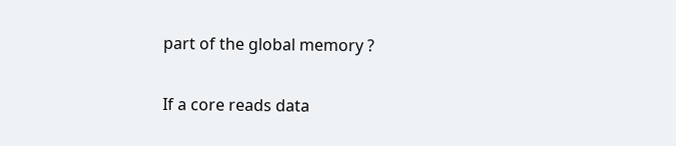part of the global memory ?

If a core reads data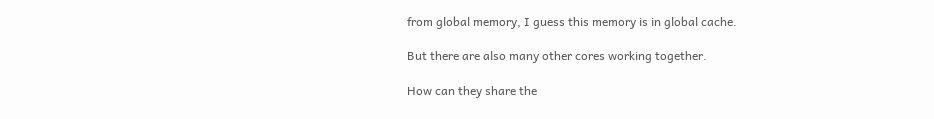from global memory, I guess this memory is in global cache.

But there are also many other cores working together.

How can they share the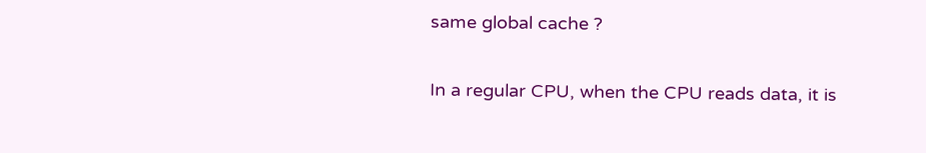same global cache ?

In a regular CPU, when the CPU reads data, it is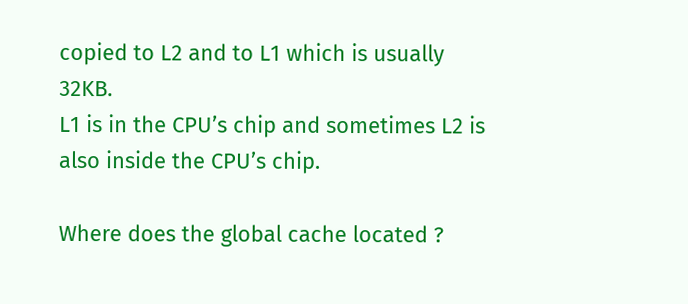copied to L2 and to L1 which is usually 32KB.
L1 is in the CPU’s chip and sometimes L2 is also inside the CPU’s chip.

Where does the global cache located ?